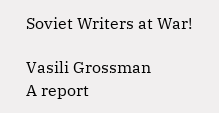Soviet Writers at War!

Vasili Grossman
A report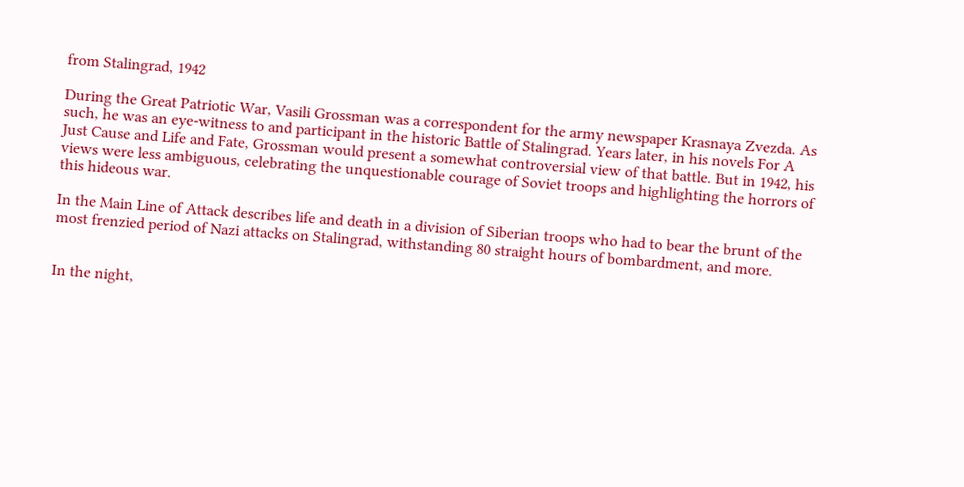from Stalingrad, 1942

During the Great Patriotic War, Vasili Grossman was a correspondent for the army newspaper Krasnaya Zvezda. As such, he was an eye-witness to and participant in the historic Battle of Stalingrad. Years later, in his novels For A Just Cause and Life and Fate, Grossman would present a somewhat controversial view of that battle. But in 1942, his views were less ambiguous, celebrating the unquestionable courage of Soviet troops and highlighting the horrors of this hideous war.

In the Main Line of Attack describes life and death in a division of Siberian troops who had to bear the brunt of the most frenzied period of Nazi attacks on Stalingrad, withstanding 80 straight hours of bombardment, and more.


In the night,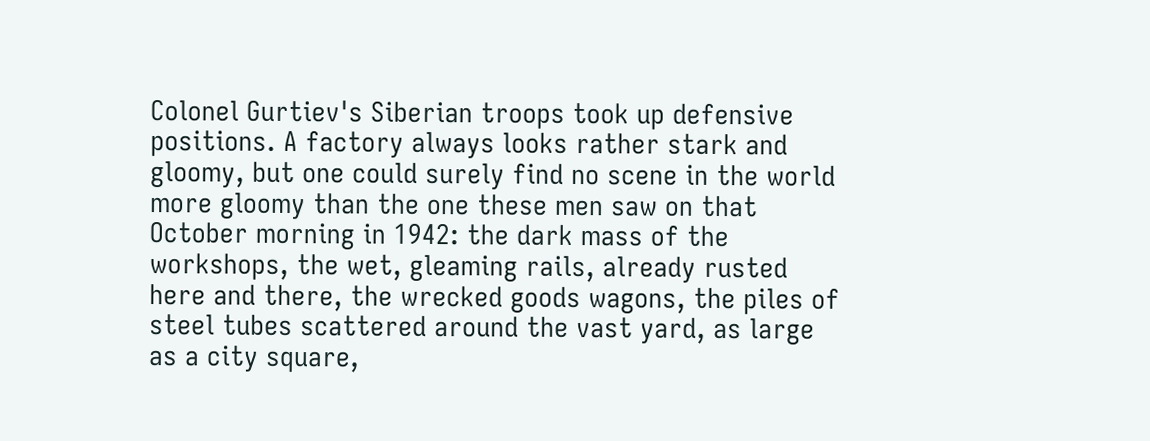Colonel Gurtiev's Siberian troops took up defensive positions. A factory always looks rather stark and gloomy, but one could surely find no scene in the world more gloomy than the one these men saw on that October morning in 1942: the dark mass of the workshops, the wet, gleaming rails, already rusted here and there, the wrecked goods wagons, the piles of steel tubes scattered around the vast yard, as large as a city square,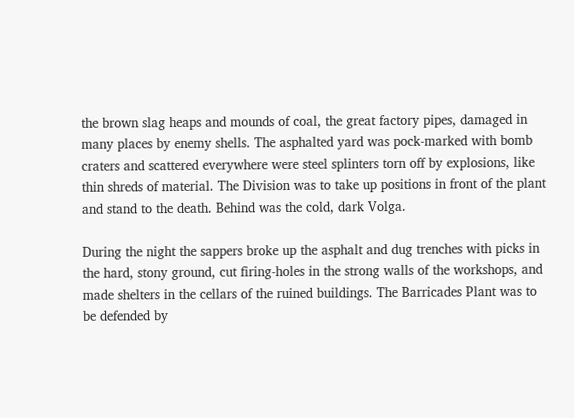the brown slag heaps and mounds of coal, the great factory pipes, damaged in many places by enemy shells. The asphalted yard was pock-marked with bomb craters and scattered everywhere were steel splinters torn off by explosions, like thin shreds of material. The Division was to take up positions in front of the plant and stand to the death. Behind was the cold, dark Volga.

During the night the sappers broke up the asphalt and dug trenches with picks in the hard, stony ground, cut firing-holes in the strong walls of the workshops, and made shelters in the cellars of the ruined buildings. The Barricades Plant was to be defended by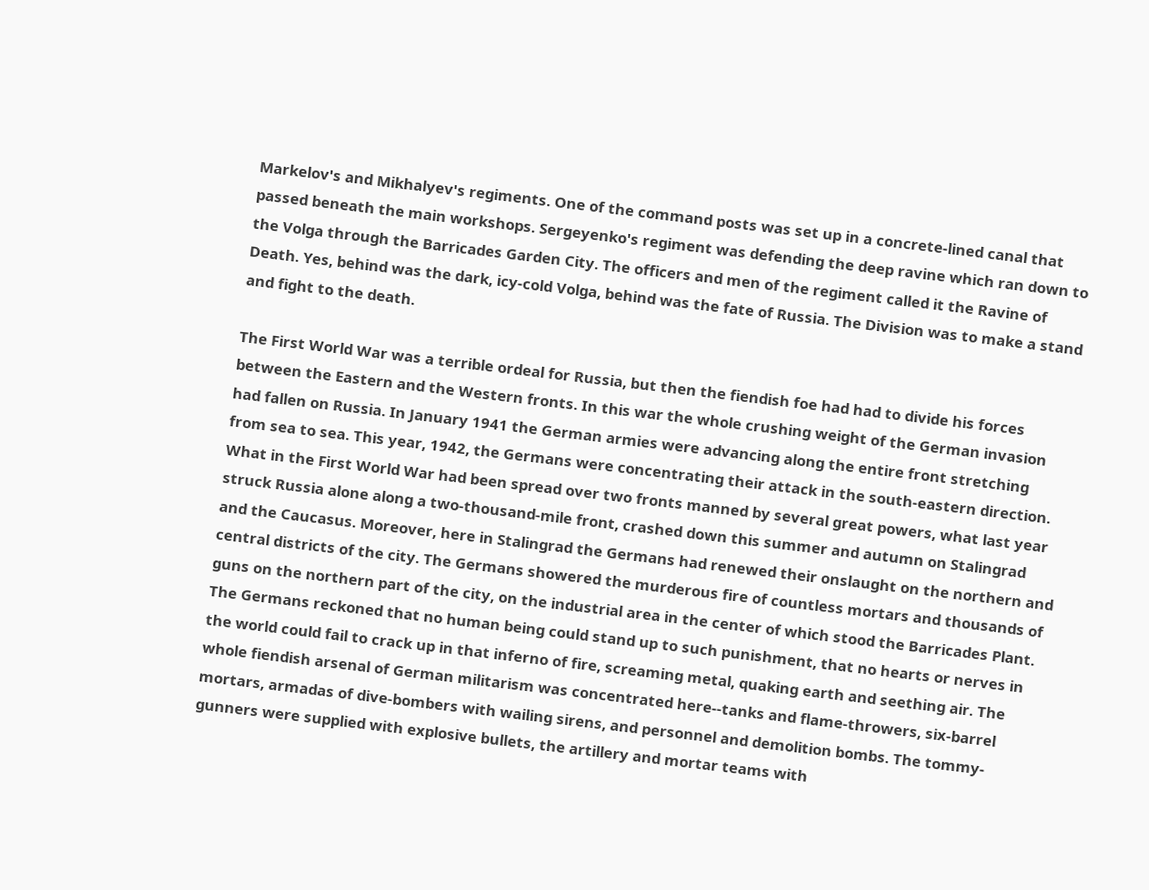Markelov's and Mikhalyev's regiments. One of the command posts was set up in a concrete-lined canal that passed beneath the main workshops. Sergeyenko's regiment was defending the deep ravine which ran down to the Volga through the Barricades Garden City. The officers and men of the regiment called it the Ravine of Death. Yes, behind was the dark, icy-cold Volga, behind was the fate of Russia. The Division was to make a stand and fight to the death.

The First World War was a terrible ordeal for Russia, but then the fiendish foe had had to divide his forces between the Eastern and the Western fronts. In this war the whole crushing weight of the German invasion had fallen on Russia. In January 1941 the German armies were advancing along the entire front stretching from sea to sea. This year, 1942, the Germans were concentrating their attack in the south-eastern direction. What in the First World War had been spread over two fronts manned by several great powers, what last year struck Russia alone along a two-thousand-mile front, crashed down this summer and autumn on Stalingrad and the Caucasus. Moreover, here in Stalingrad the Germans had renewed their onslaught on the northern and central districts of the city. The Germans showered the murderous fire of countless mortars and thousands of guns on the northern part of the city, on the industrial area in the center of which stood the Barricades Plant. The Germans reckoned that no human being could stand up to such punishment, that no hearts or nerves in the world could fail to crack up in that inferno of fire, screaming metal, quaking earth and seething air. The whole fiendish arsenal of German militarism was concentrated here--tanks and flame-throwers, six-barrel mortars, armadas of dive-bombers with wailing sirens, and personnel and demolition bombs. The tommy-gunners were supplied with explosive bullets, the artillery and mortar teams with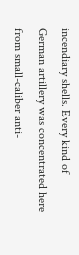incendiary shells. Every kind of German artillery was concentrated here from small-caliber anti-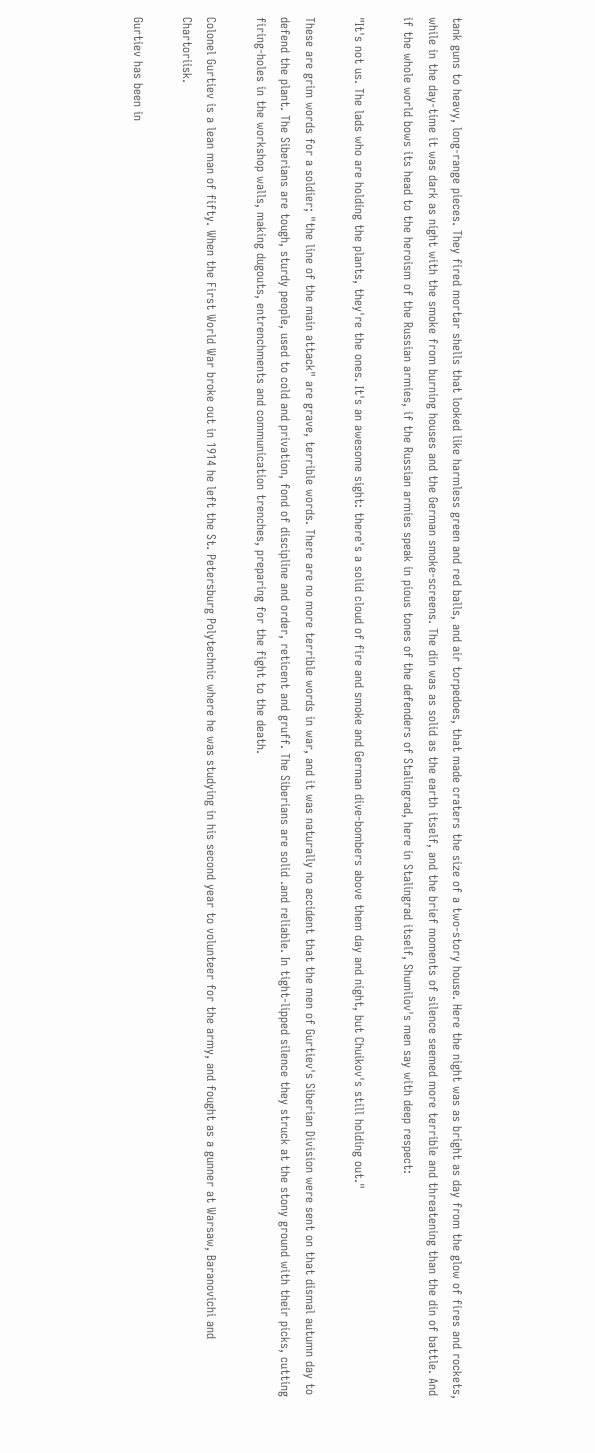tank guns to heavy, long-range pieces. They fired mortar shells that looked like harmless green and red balls, and air torpedoes, that made craters the size of a two-story house. Here the night was as bright as day from the glow of fires and rockets, while in the day-time it was dark as night with the smoke from burning houses and the German smoke-screens. The din was as solid as the earth itself, and the brief moments of silence seemed more terrible and threatening than the din of battle. And if the whole world bows its head to the heroism of the Russian armies, if the Russian armies speak in pious tones of the defenders of Stalingrad, here in Stalingrad itself, Shumilov's men say with deep respect:

"It's not us. The lads who are holding the plants, they're the ones. It's an awesome sight: there's a solid cloud of fire and smoke and German dive-bombers above them day and night, but Chuikov's still holding out."

These are grim words for a soldier; "the line of the main attack" are grave, terrible words. There are no more terrible words in war, and it was naturally no accident that the men of Gurtiev's Siberian Division were sent on that dismal autumn day to defend the plant. The Siberians are tough, sturdy people, used to cold and privation, fond of discipline and order, reticent and gruff. The Siberians are solid .and reliable. In tight-lipped silence they struck at the stony ground with their picks, cutting firing-holes in the workshop walls, making dugouts, entrenchments and communication trenches, preparing for the fight to the death.

Colonel Gurtiev is a lean man of fifty. When the First World War broke out in 1914 he left the St. Petersburg Polytechnic where he was studying in his second year to volunteer for the army, and fought as a gunner at Warsaw, Baranovichi and Chartoriisk.

Gurtiev has been in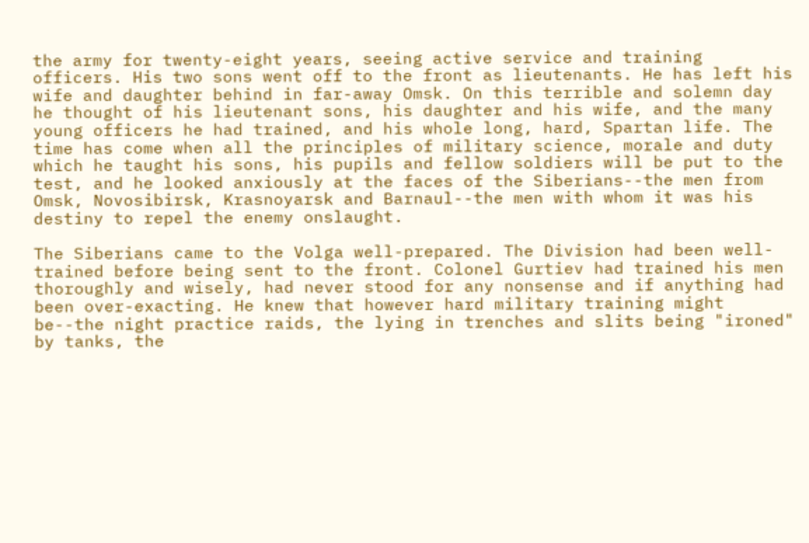the army for twenty-eight years, seeing active service and training officers. His two sons went off to the front as lieutenants. He has left his wife and daughter behind in far-away Omsk. On this terrible and solemn day he thought of his lieutenant sons, his daughter and his wife, and the many young officers he had trained, and his whole long, hard, Spartan life. The time has come when all the principles of military science, morale and duty which he taught his sons, his pupils and fellow soldiers will be put to the test, and he looked anxiously at the faces of the Siberians--the men from Omsk, Novosibirsk, Krasnoyarsk and Barnaul--the men with whom it was his destiny to repel the enemy onslaught.

The Siberians came to the Volga well-prepared. The Division had been well-trained before being sent to the front. Colonel Gurtiev had trained his men thoroughly and wisely, had never stood for any nonsense and if anything had been over-exacting. He knew that however hard military training might be--the night practice raids, the lying in trenches and slits being "ironed" by tanks, the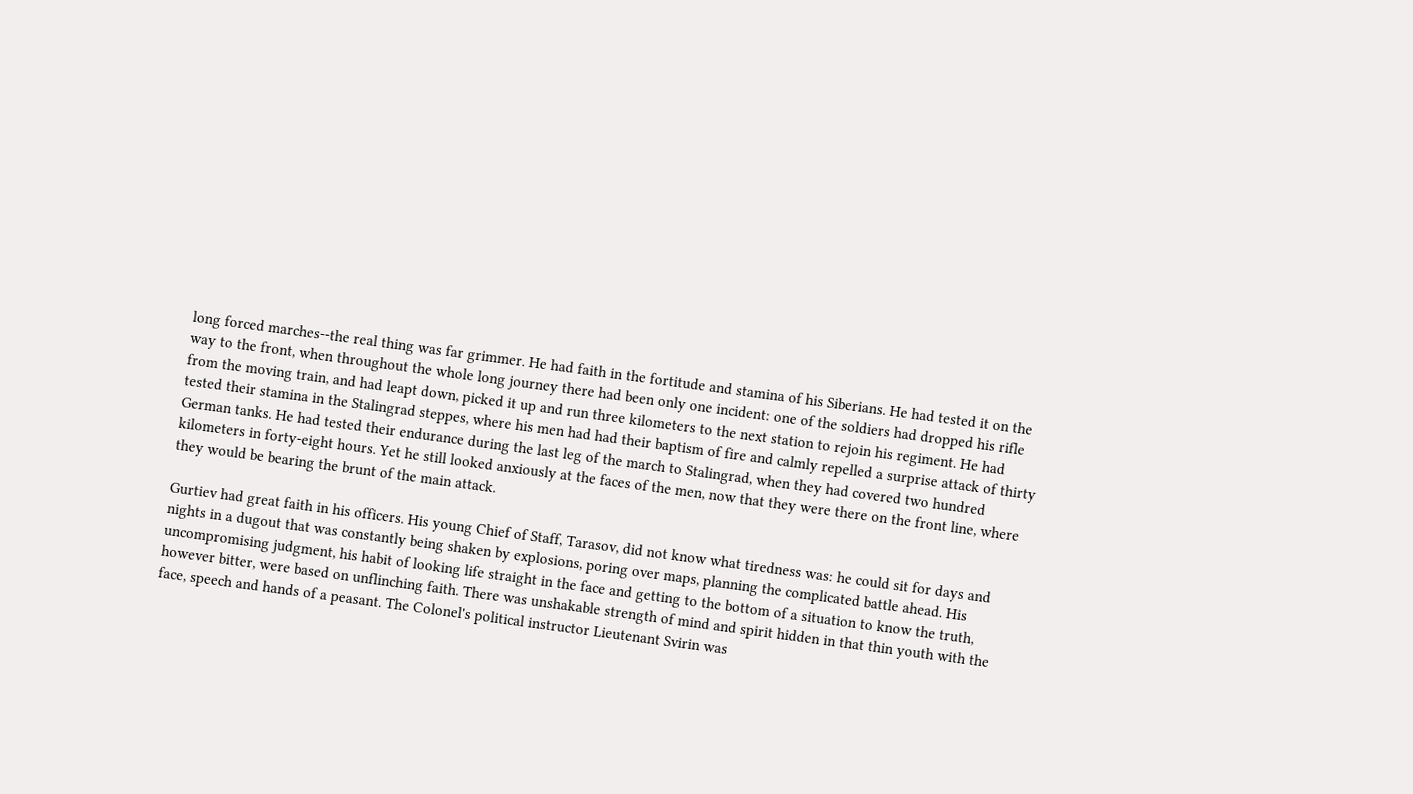long forced marches--the real thing was far grimmer. He had faith in the fortitude and stamina of his Siberians. He had tested it on the way to the front, when throughout the whole long journey there had been only one incident: one of the soldiers had dropped his rifle from the moving train, and had leapt down, picked it up and run three kilometers to the next station to rejoin his regiment. He had tested their stamina in the Stalingrad steppes, where his men had had their baptism of fire and calmly repelled a surprise attack of thirty German tanks. He had tested their endurance during the last leg of the march to Stalingrad, when they had covered two hundred kilometers in forty-eight hours. Yet he still looked anxiously at the faces of the men, now that they were there on the front line, where they would be bearing the brunt of the main attack.

Gurtiev had great faith in his officers. His young Chief of Staff, Tarasov, did not know what tiredness was: he could sit for days and nights in a dugout that was constantly being shaken by explosions, poring over maps, planning the complicated battle ahead. His uncompromising judgment, his habit of looking life straight in the face and getting to the bottom of a situation to know the truth, however bitter, were based on unflinching faith. There was unshakable strength of mind and spirit hidden in that thin youth with the face, speech and hands of a peasant. The Colonel's political instructor Lieutenant Svirin was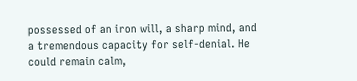possessed of an iron will, a sharp mind, and a tremendous capacity for self-denial. He could remain calm,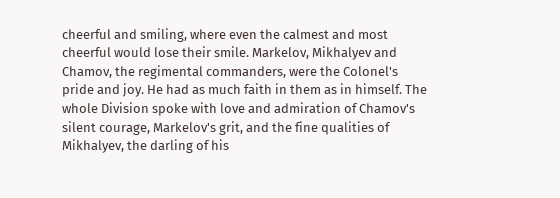cheerful and smiling, where even the calmest and most cheerful would lose their smile. Markelov, Mikhalyev and Chamov, the regimental commanders, were the Colonel's pride and joy. He had as much faith in them as in himself. The whole Division spoke with love and admiration of Chamov's silent courage, Markelov's grit, and the fine qualities of Mikhalyev, the darling of his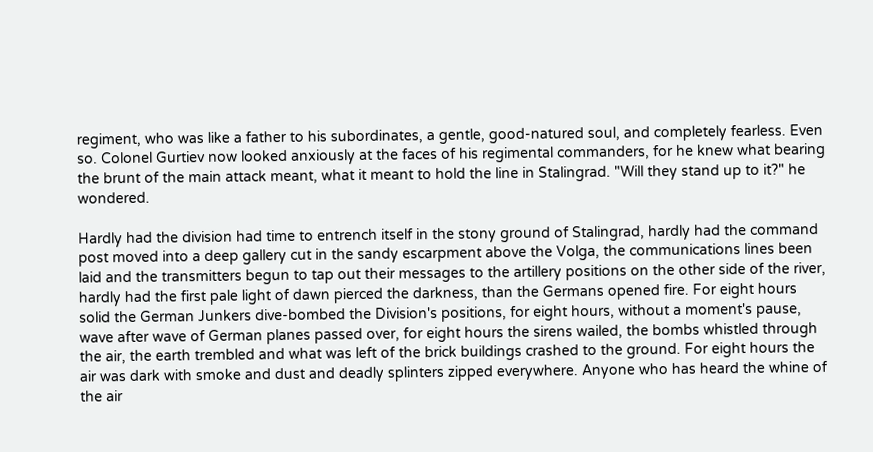regiment, who was like a father to his subordinates, a gentle, good-natured soul, and completely fearless. Even so. Colonel Gurtiev now looked anxiously at the faces of his regimental commanders, for he knew what bearing the brunt of the main attack meant, what it meant to hold the line in Stalingrad. "Will they stand up to it?" he wondered.

Hardly had the division had time to entrench itself in the stony ground of Stalingrad, hardly had the command post moved into a deep gallery cut in the sandy escarpment above the Volga, the communications lines been laid and the transmitters begun to tap out their messages to the artillery positions on the other side of the river, hardly had the first pale light of dawn pierced the darkness, than the Germans opened fire. For eight hours solid the German Junkers dive-bombed the Division's positions, for eight hours, without a moment's pause, wave after wave of German planes passed over, for eight hours the sirens wailed, the bombs whistled through the air, the earth trembled and what was left of the brick buildings crashed to the ground. For eight hours the air was dark with smoke and dust and deadly splinters zipped everywhere. Anyone who has heard the whine of the air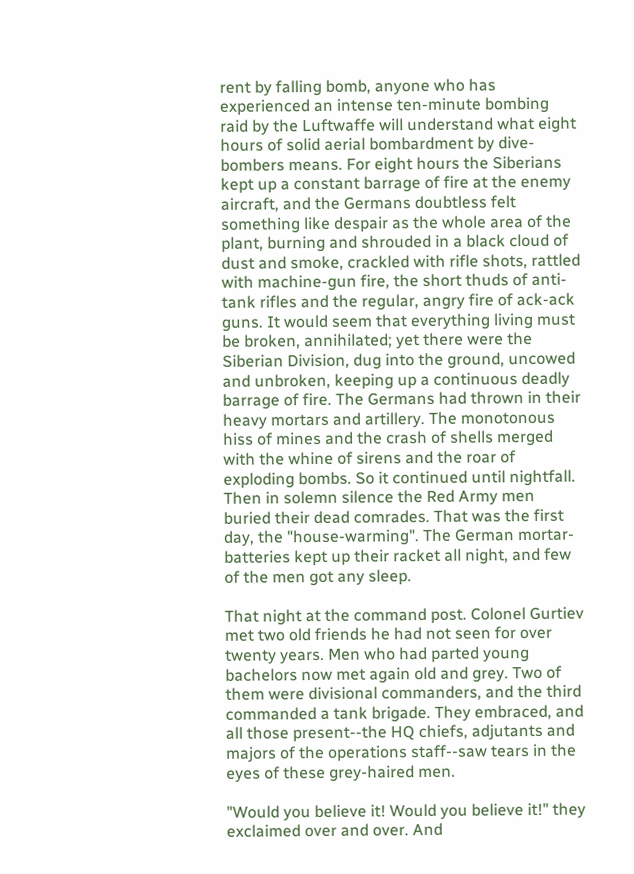rent by falling bomb, anyone who has experienced an intense ten-minute bombing raid by the Luftwaffe will understand what eight hours of solid aerial bombardment by dive-bombers means. For eight hours the Siberians kept up a constant barrage of fire at the enemy aircraft, and the Germans doubtless felt something like despair as the whole area of the plant, burning and shrouded in a black cloud of dust and smoke, crackled with rifle shots, rattled with machine-gun fire, the short thuds of anti-tank rifles and the regular, angry fire of ack-ack guns. It would seem that everything living must be broken, annihilated; yet there were the Siberian Division, dug into the ground, uncowed and unbroken, keeping up a continuous deadly barrage of fire. The Germans had thrown in their heavy mortars and artillery. The monotonous hiss of mines and the crash of shells merged with the whine of sirens and the roar of exploding bombs. So it continued until nightfall. Then in solemn silence the Red Army men buried their dead comrades. That was the first day, the "house-warming". The German mortar-batteries kept up their racket all night, and few of the men got any sleep.

That night at the command post. Colonel Gurtiev met two old friends he had not seen for over twenty years. Men who had parted young bachelors now met again old and grey. Two of them were divisional commanders, and the third commanded a tank brigade. They embraced, and all those present--the HQ chiefs, adjutants and majors of the operations staff--saw tears in the eyes of these grey-haired men.

"Would you believe it! Would you believe it!" they exclaimed over and over. And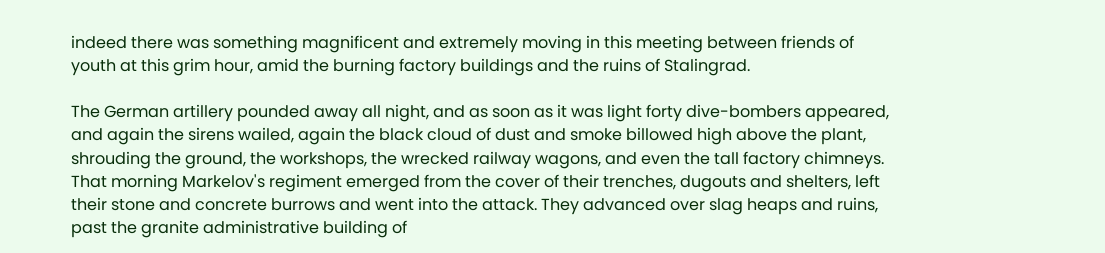indeed there was something magnificent and extremely moving in this meeting between friends of youth at this grim hour, amid the burning factory buildings and the ruins of Stalingrad.

The German artillery pounded away all night, and as soon as it was light forty dive-bombers appeared, and again the sirens wailed, again the black cloud of dust and smoke billowed high above the plant, shrouding the ground, the workshops, the wrecked railway wagons, and even the tall factory chimneys. That morning Markelov's regiment emerged from the cover of their trenches, dugouts and shelters, left their stone and concrete burrows and went into the attack. They advanced over slag heaps and ruins, past the granite administrative building of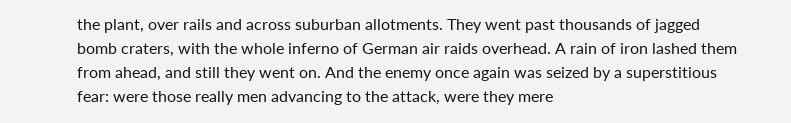the plant, over rails and across suburban allotments. They went past thousands of jagged bomb craters, with the whole inferno of German air raids overhead. A rain of iron lashed them from ahead, and still they went on. And the enemy once again was seized by a superstitious fear: were those really men advancing to the attack, were they mere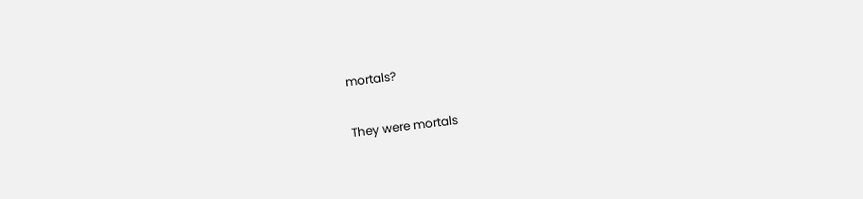mortals?

They were mortals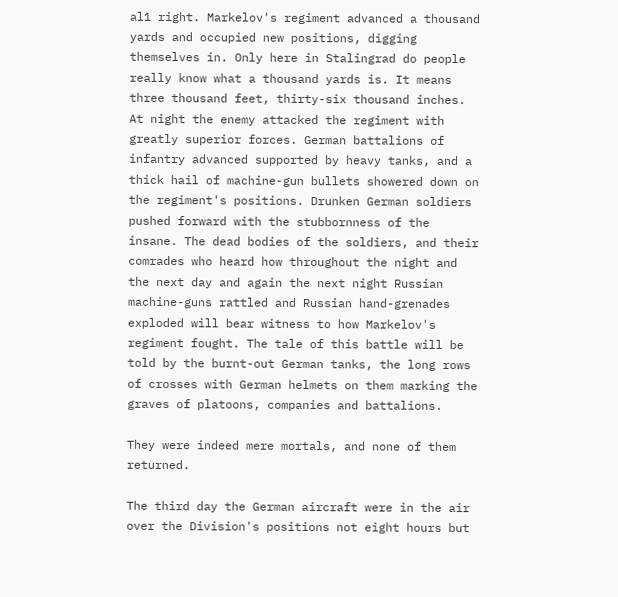al1 right. Markelov's regiment advanced a thousand yards and occupied new positions, digging themselves in. Only here in Stalingrad do people really know what a thousand yards is. It means three thousand feet, thirty-six thousand inches. At night the enemy attacked the regiment with greatly superior forces. German battalions of infantry advanced supported by heavy tanks, and a thick hail of machine-gun bullets showered down on the regiment's positions. Drunken German soldiers pushed forward with the stubbornness of the insane. The dead bodies of the soldiers, and their comrades who heard how throughout the night and the next day and again the next night Russian machine-guns rattled and Russian hand-grenades exploded will bear witness to how Markelov's regiment fought. The tale of this battle will be told by the burnt-out German tanks, the long rows of crosses with German helmets on them marking the graves of platoons, companies and battalions.

They were indeed mere mortals, and none of them returned.

The third day the German aircraft were in the air over the Division's positions not eight hours but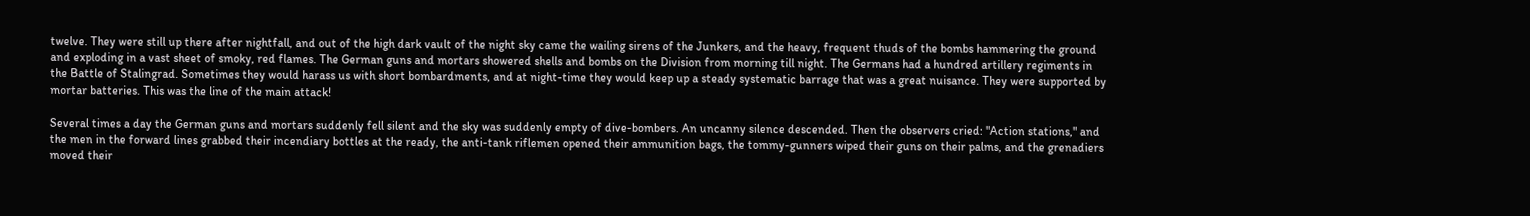twelve. They were still up there after nightfall, and out of the high dark vault of the night sky came the wailing sirens of the Junkers, and the heavy, frequent thuds of the bombs hammering the ground and exploding in a vast sheet of smoky, red flames. The German guns and mortars showered shells and bombs on the Division from morning till night. The Germans had a hundred artillery regiments in the Battle of Stalingrad. Sometimes they would harass us with short bombardments, and at night-time they would keep up a steady systematic barrage that was a great nuisance. They were supported by mortar batteries. This was the line of the main attack!

Several times a day the German guns and mortars suddenly fell silent and the sky was suddenly empty of dive-bombers. An uncanny silence descended. Then the observers cried: "Action stations," and the men in the forward lines grabbed their incendiary bottles at the ready, the anti-tank riflemen opened their ammunition bags, the tommy-gunners wiped their guns on their palms, and the grenadiers moved their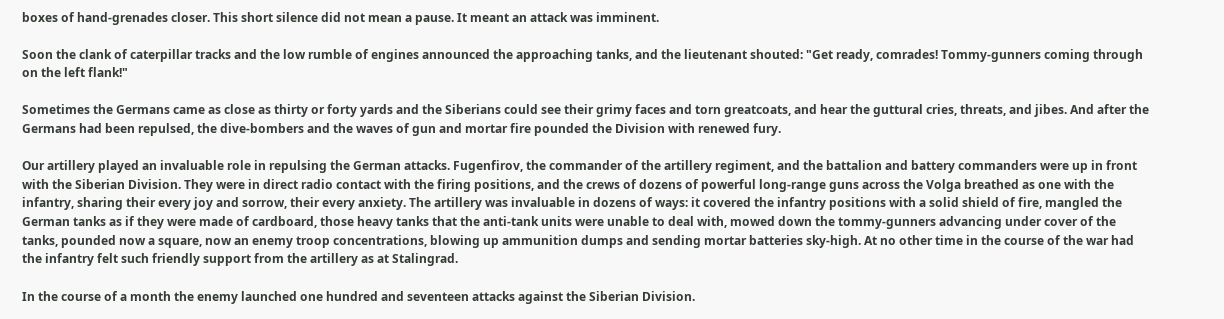boxes of hand-grenades closer. This short silence did not mean a pause. It meant an attack was imminent.

Soon the clank of caterpillar tracks and the low rumble of engines announced the approaching tanks, and the lieutenant shouted: "Get ready, comrades! Tommy-gunners coming through on the left flank!"

Sometimes the Germans came as close as thirty or forty yards and the Siberians could see their grimy faces and torn greatcoats, and hear the guttural cries, threats, and jibes. And after the Germans had been repulsed, the dive-bombers and the waves of gun and mortar fire pounded the Division with renewed fury.

Our artillery played an invaluable role in repulsing the German attacks. Fugenfirov, the commander of the artillery regiment, and the battalion and battery commanders were up in front with the Siberian Division. They were in direct radio contact with the firing positions, and the crews of dozens of powerful long-range guns across the Volga breathed as one with the infantry, sharing their every joy and sorrow, their every anxiety. The artillery was invaluable in dozens of ways: it covered the infantry positions with a solid shield of fire, mangled the German tanks as if they were made of cardboard, those heavy tanks that the anti-tank units were unable to deal with, mowed down the tommy-gunners advancing under cover of the tanks, pounded now a square, now an enemy troop concentrations, blowing up ammunition dumps and sending mortar batteries sky-high. At no other time in the course of the war had the infantry felt such friendly support from the artillery as at Stalingrad.

In the course of a month the enemy launched one hundred and seventeen attacks against the Siberian Division.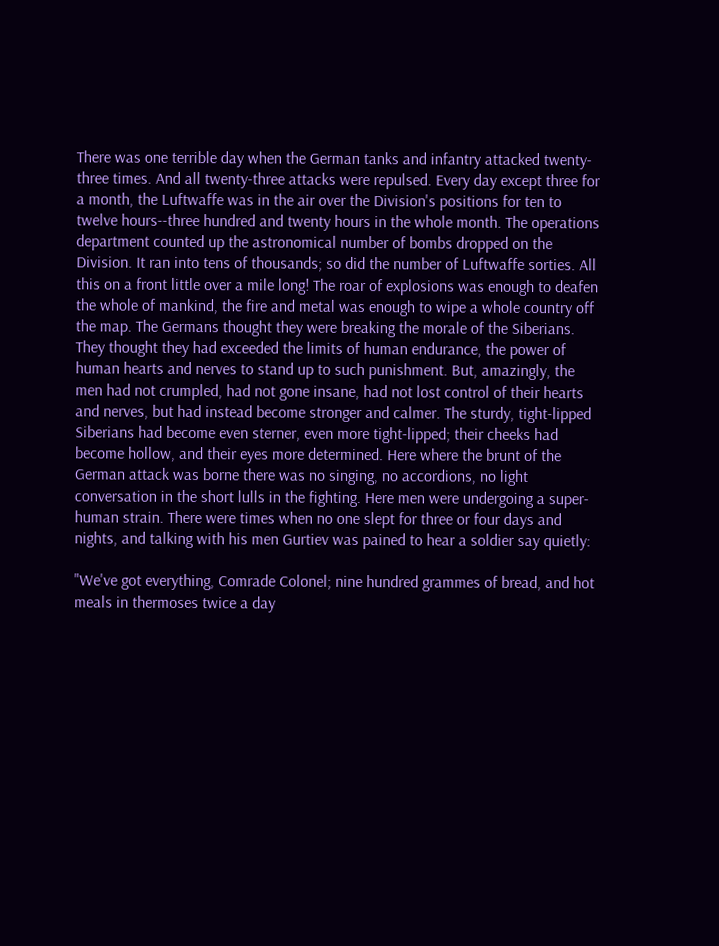There was one terrible day when the German tanks and infantry attacked twenty-three times. And all twenty-three attacks were repulsed. Every day except three for a month, the Luftwaffe was in the air over the Division's positions for ten to twelve hours--three hundred and twenty hours in the whole month. The operations department counted up the astronomical number of bombs dropped on the Division. It ran into tens of thousands; so did the number of Luftwaffe sorties. All this on a front little over a mile long! The roar of explosions was enough to deafen the whole of mankind, the fire and metal was enough to wipe a whole country off the map. The Germans thought they were breaking the morale of the Siberians. They thought they had exceeded the limits of human endurance, the power of human hearts and nerves to stand up to such punishment. But, amazingly, the men had not crumpled, had not gone insane, had not lost control of their hearts and nerves, but had instead become stronger and calmer. The sturdy, tight-lipped Siberians had become even sterner, even more tight-lipped; their cheeks had become hollow, and their eyes more determined. Here where the brunt of the German attack was borne there was no singing, no accordions, no light conversation in the short lulls in the fighting. Here men were undergoing a super-human strain. There were times when no one slept for three or four days and nights, and talking with his men Gurtiev was pained to hear a soldier say quietly:

"We've got everything, Comrade Colonel; nine hundred grammes of bread, and hot meals in thermoses twice a day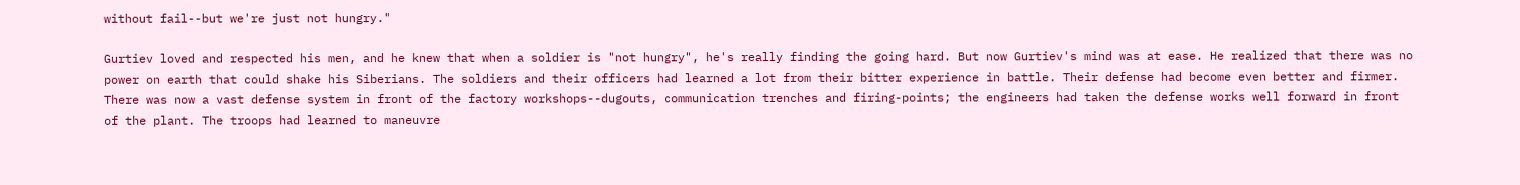without fail--but we're just not hungry."

Gurtiev loved and respected his men, and he knew that when a soldier is "not hungry", he's really finding the going hard. But now Gurtiev's mind was at ease. He realized that there was no power on earth that could shake his Siberians. The soldiers and their officers had learned a lot from their bitter experience in battle. Their defense had become even better and firmer. There was now a vast defense system in front of the factory workshops--dugouts, communication trenches and firing-points; the engineers had taken the defense works well forward in front of the plant. The troops had learned to maneuvre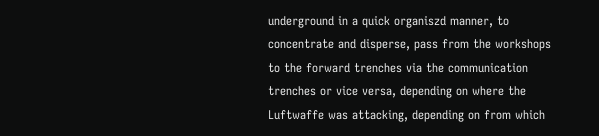underground in a quick organiszd manner, to concentrate and disperse, pass from the workshops to the forward trenches via the communication trenches or vice versa, depending on where the Luftwaffe was attacking, depending on from which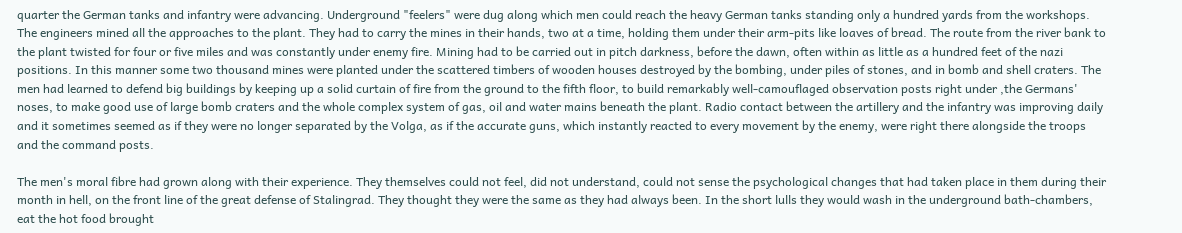quarter the German tanks and infantry were advancing. Underground "feelers" were dug along which men could reach the heavy German tanks standing only a hundred yards from the workshops. The engineers mined all the approaches to the plant. They had to carry the mines in their hands, two at a time, holding them under their arm-pits like loaves of bread. The route from the river bank to the plant twisted for four or five miles and was constantly under enemy fire. Mining had to be carried out in pitch darkness, before the dawn, often within as little as a hundred feet of the nazi positions. In this manner some two thousand mines were planted under the scattered timbers of wooden houses destroyed by the bombing, under piles of stones, and in bomb and shell craters. The men had learned to defend big buildings by keeping up a solid curtain of fire from the ground to the fifth floor, to build remarkably well-camouflaged observation posts right under ,the Germans' noses, to make good use of large bomb craters and the whole complex system of gas, oil and water mains beneath the plant. Radio contact between the artillery and the infantry was improving daily and it sometimes seemed as if they were no longer separated by the Volga, as if the accurate guns, which instantly reacted to every movement by the enemy, were right there alongside the troops and the command posts.

The men's moral fibre had grown along with their experience. They themselves could not feel, did not understand, could not sense the psychological changes that had taken place in them during their month in hell, on the front line of the great defense of Stalingrad. They thought they were the same as they had always been. In the short lulls they would wash in the underground bath-chambers, eat the hot food brought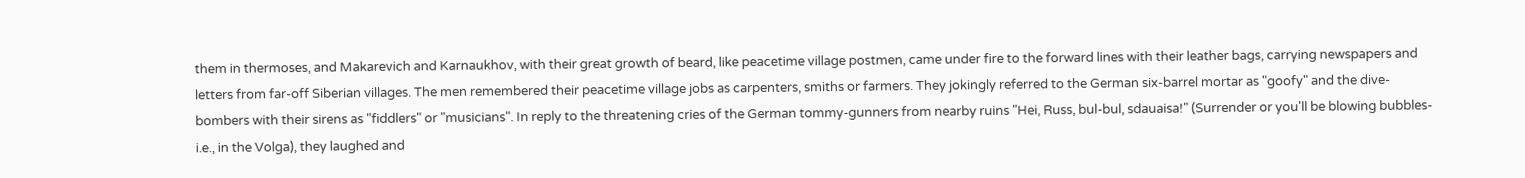them in thermoses, and Makarevich and Karnaukhov, with their great growth of beard, like peacetime village postmen, came under fire to the forward lines with their leather bags, carrying newspapers and letters from far-off Siberian villages. The men remembered their peacetime village jobs as carpenters, smiths or farmers. They jokingly referred to the German six-barrel mortar as "goofy" and the dive-bombers with their sirens as "fiddlers" or "musicians". In reply to the threatening cries of the German tommy-gunners from nearby ruins "Hei, Russ, bul-bul, sdauaisa!" (Surrender or you'll be blowing bubbles-i.e., in the Volga), they laughed and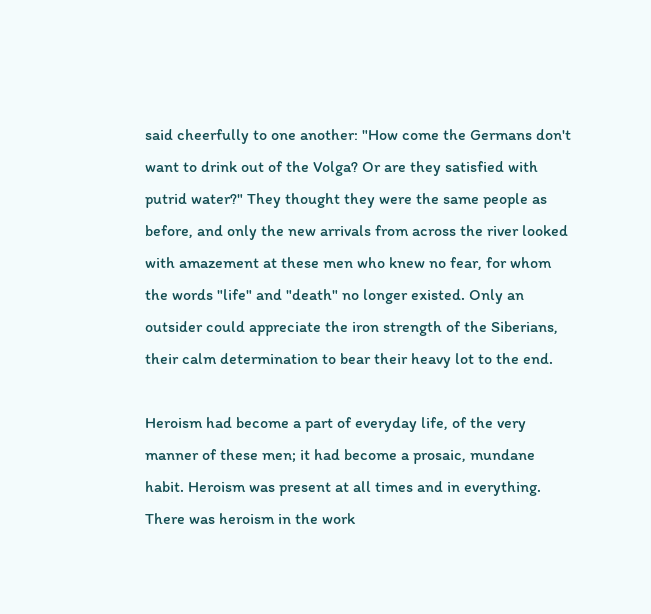said cheerfully to one another: "How come the Germans don't want to drink out of the Volga? Or are they satisfied with putrid water?" They thought they were the same people as before, and only the new arrivals from across the river looked with amazement at these men who knew no fear, for whom the words "life" and "death" no longer existed. Only an outsider could appreciate the iron strength of the Siberians, their calm determination to bear their heavy lot to the end.

Heroism had become a part of everyday life, of the very manner of these men; it had become a prosaic, mundane habit. Heroism was present at all times and in everything. There was heroism in the work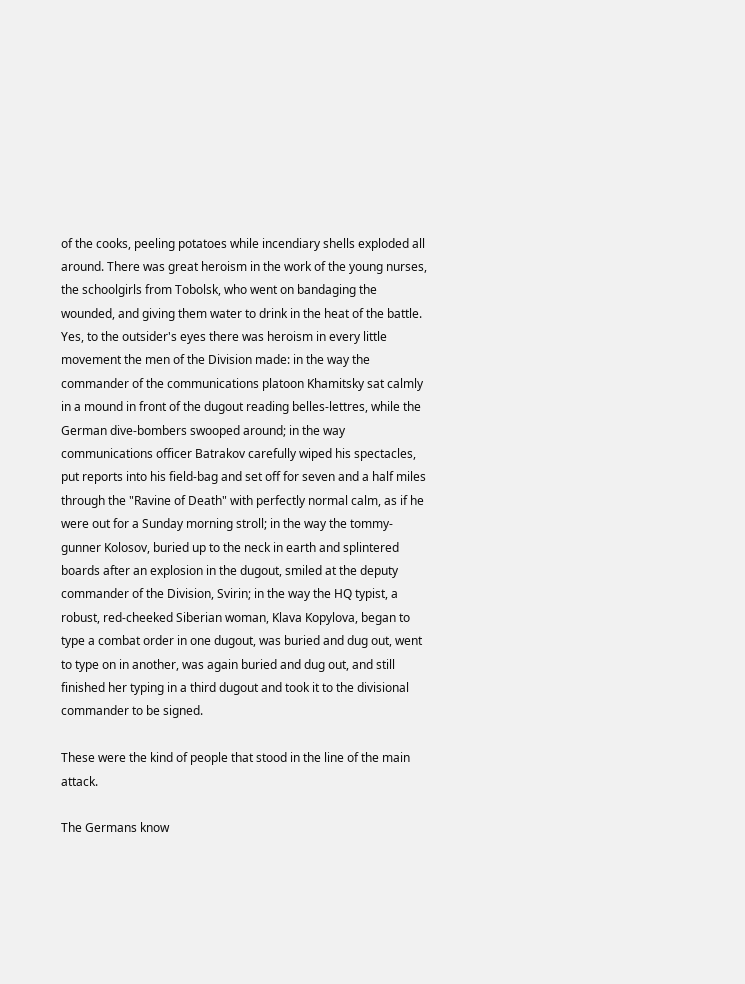of the cooks, peeling potatoes while incendiary shells exploded all around. There was great heroism in the work of the young nurses, the schoolgirls from Tobolsk, who went on bandaging the wounded, and giving them water to drink in the heat of the battle. Yes, to the outsider's eyes there was heroism in every little movement the men of the Division made: in the way the commander of the communications platoon Khamitsky sat calmly in a mound in front of the dugout reading belles-lettres, while the German dive-bombers swooped around; in the way communications officer Batrakov carefully wiped his spectacles, put reports into his field-bag and set off for seven and a half miles through the "Ravine of Death" with perfectly normal calm, as if he were out for a Sunday morning stroll; in the way the tommy-gunner Kolosov, buried up to the neck in earth and splintered boards after an explosion in the dugout, smiled at the deputy commander of the Division, Svirin; in the way the HQ typist, a robust, red-cheeked Siberian woman, Klava Kopylova, began to type a combat order in one dugout, was buried and dug out, went to type on in another, was again buried and dug out, and still finished her typing in a third dugout and took it to the divisional commander to be signed.

These were the kind of people that stood in the line of the main attack.

The Germans know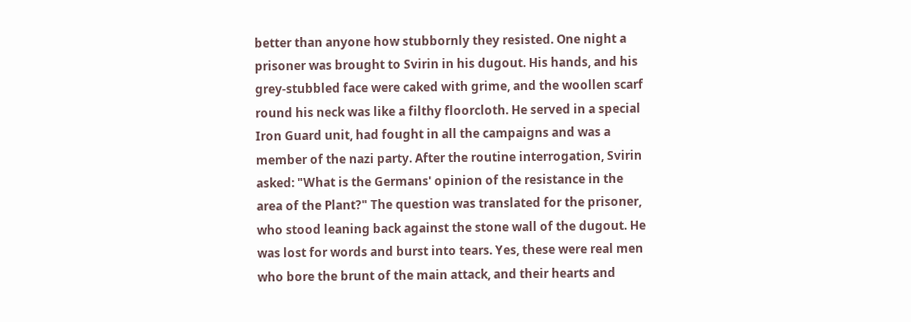better than anyone how stubbornly they resisted. One night a prisoner was brought to Svirin in his dugout. His hands, and his grey-stubbled face were caked with grime, and the woollen scarf round his neck was like a filthy floorcloth. He served in a special Iron Guard unit, had fought in all the campaigns and was a member of the nazi party. After the routine interrogation, Svirin asked: "What is the Germans' opinion of the resistance in the area of the Plant?" The question was translated for the prisoner, who stood leaning back against the stone wall of the dugout. He was lost for words and burst into tears. Yes, these were real men who bore the brunt of the main attack, and their hearts and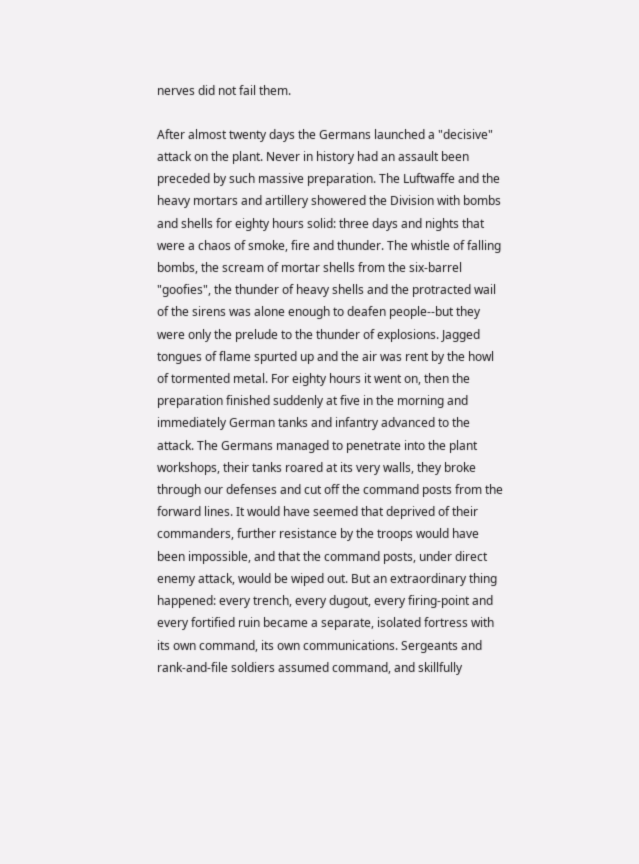nerves did not fail them.

After almost twenty days the Germans launched a "decisive" attack on the plant. Never in history had an assault been preceded by such massive preparation. The Luftwaffe and the heavy mortars and artillery showered the Division with bombs and shells for eighty hours solid: three days and nights that were a chaos of smoke, fire and thunder. The whistle of falling bombs, the scream of mortar shells from the six-barrel "goofies", the thunder of heavy shells and the protracted wail of the sirens was alone enough to deafen people--but they were only the prelude to the thunder of explosions. Jagged tongues of flame spurted up and the air was rent by the howl of tormented metal. For eighty hours it went on, then the preparation finished suddenly at five in the morning and immediately German tanks and infantry advanced to the attack. The Germans managed to penetrate into the plant workshops, their tanks roared at its very walls, they broke through our defenses and cut off the command posts from the forward lines. It would have seemed that deprived of their commanders, further resistance by the troops would have been impossible, and that the command posts, under direct enemy attack, would be wiped out. But an extraordinary thing happened: every trench, every dugout, every firing-point and every fortified ruin became a separate, isolated fortress with its own command, its own communications. Sergeants and rank-and-file soldiers assumed command, and skillfully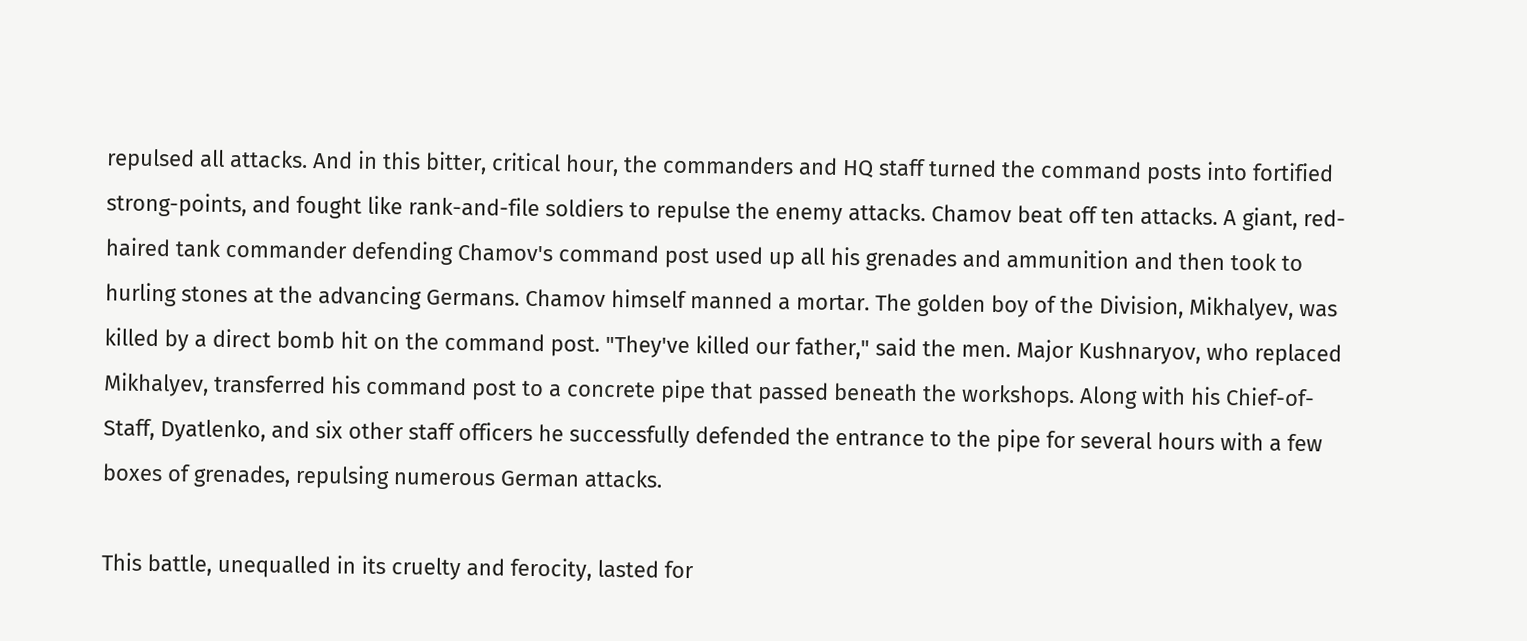repulsed all attacks. And in this bitter, critical hour, the commanders and HQ staff turned the command posts into fortified strong-points, and fought like rank-and-file soldiers to repulse the enemy attacks. Chamov beat off ten attacks. A giant, red-haired tank commander defending Chamov's command post used up all his grenades and ammunition and then took to hurling stones at the advancing Germans. Chamov himself manned a mortar. The golden boy of the Division, Mikhalyev, was killed by a direct bomb hit on the command post. "They've killed our father," said the men. Major Kushnaryov, who replaced Mikhalyev, transferred his command post to a concrete pipe that passed beneath the workshops. Along with his Chief-of-Staff, Dyatlenko, and six other staff officers he successfully defended the entrance to the pipe for several hours with a few boxes of grenades, repulsing numerous German attacks.

This battle, unequalled in its cruelty and ferocity, lasted for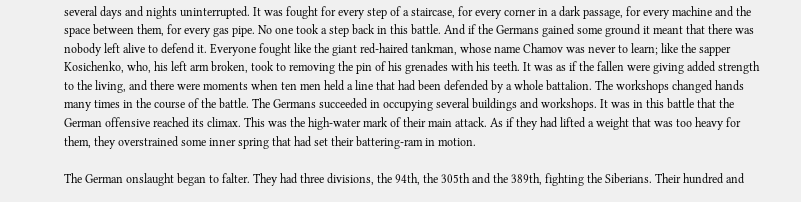several days and nights uninterrupted. It was fought for every step of a staircase, for every corner in a dark passage, for every machine and the space between them, for every gas pipe. No one took a step back in this battle. And if the Germans gained some ground it meant that there was nobody left alive to defend it. Everyone fought like the giant red-haired tankman, whose name Chamov was never to learn; like the sapper Kosichenko, who, his left arm broken, took to removing the pin of his grenades with his teeth. It was as if the fallen were giving added strength to the living, and there were moments when ten men held a line that had been defended by a whole battalion. The workshops changed hands many times in the course of the battle. The Germans succeeded in occupying several buildings and workshops. It was in this battle that the German offensive reached its climax. This was the high-water mark of their main attack. As if they had lifted a weight that was too heavy for them, they overstrained some inner spring that had set their battering-ram in motion.

The German onslaught began to falter. They had three divisions, the 94th, the 305th and the 389th, fighting the Siberians. Their hundred and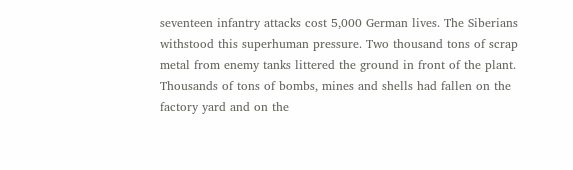seventeen infantry attacks cost 5,000 German lives. The Siberians withstood this superhuman pressure. Two thousand tons of scrap metal from enemy tanks littered the ground in front of the plant. Thousands of tons of bombs, mines and shells had fallen on the factory yard and on the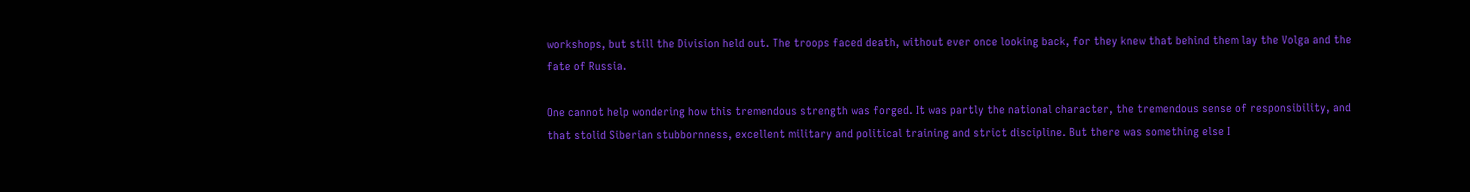workshops, but still the Division held out. The troops faced death, without ever once looking back, for they knew that behind them lay the Volga and the fate of Russia.

One cannot help wondering how this tremendous strength was forged. It was partly the national character, the tremendous sense of responsibility, and that stolid Siberian stubbornness, excellent military and political training and strict discipline. But there was something else I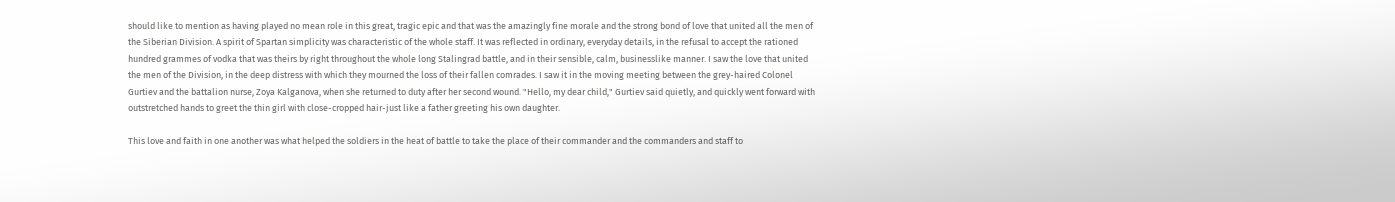should like to mention as having played no mean role in this great, tragic epic and that was the amazingly fine morale and the strong bond of love that united all the men of the Siberian Division. A spirit of Spartan simplicity was characteristic of the whole staff. It was reflected in ordinary, everyday details, in the refusal to accept the rationed hundred grammes of vodka that was theirs by right throughout the whole long Stalingrad battle, and in their sensible, calm, businesslike manner. I saw the love that united the men of the Division, in the deep distress with which they mourned the loss of their fallen comrades. I saw it in the moving meeting between the grey-haired Colonel Gurtiev and the battalion nurse, Zoya Kalganova, when she returned to duty after her second wound. "Hello, my dear child," Gurtiev said quietly, and quickly went forward with outstretched hands to greet the thin girl with close-cropped hair-just like a father greeting his own daughter.

This love and faith in one another was what helped the soldiers in the heat of battle to take the place of their commander and the commanders and staff to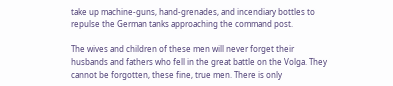take up machine-guns, hand-grenades, and incendiary bottles to repulse the German tanks approaching the command post.

The wives and children of these men will never forget their husbands and fathers who fell in the great battle on the Volga. They cannot be forgotten, these fine, true men. There is only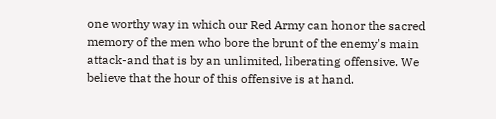one worthy way in which our Red Army can honor the sacred memory of the men who bore the brunt of the enemy's main attack-and that is by an unlimited, liberating offensive. We believe that the hour of this offensive is at hand.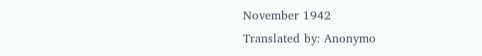November 1942
Translated by: Anonymo